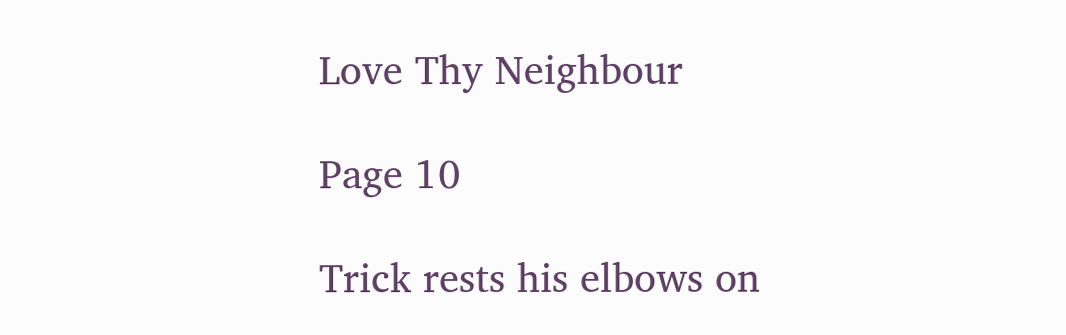Love Thy Neighbour

Page 10

Trick rests his elbows on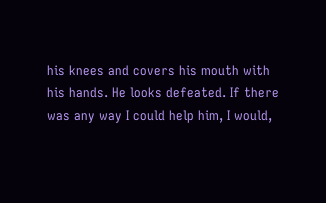his knees and covers his mouth with his hands. He looks defeated. If there was any way I could help him, I would,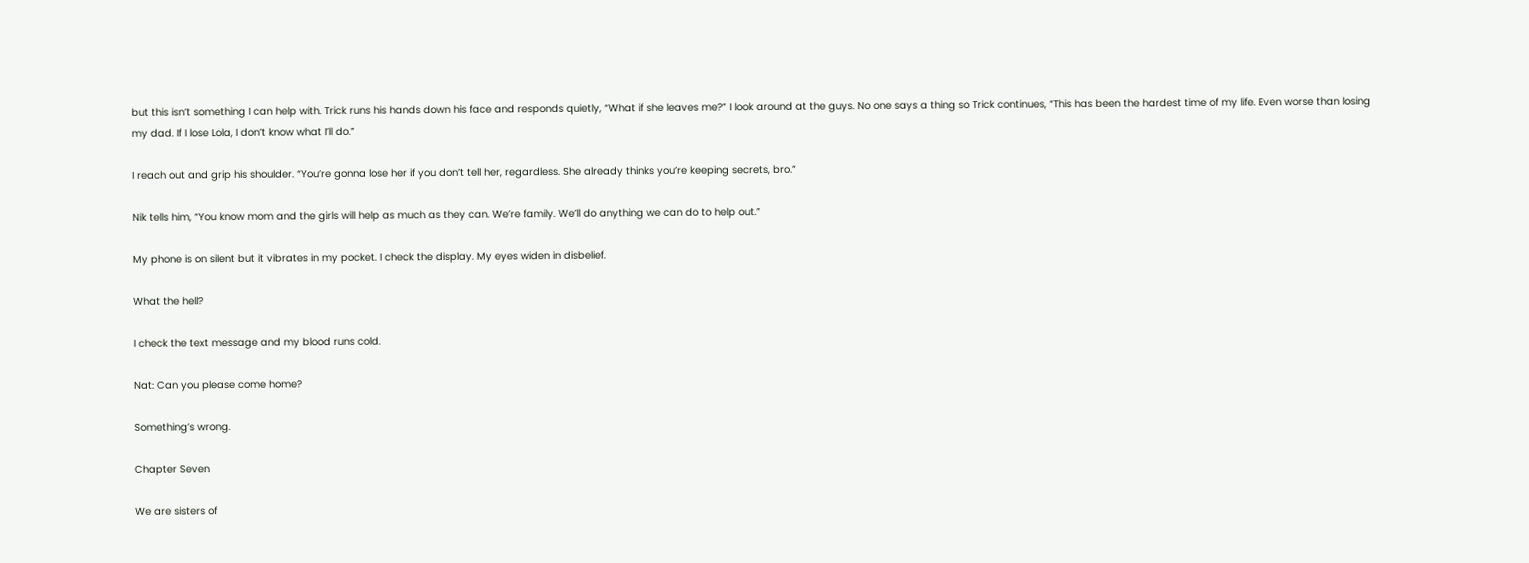but this isn’t something I can help with. Trick runs his hands down his face and responds quietly, “What if she leaves me?” I look around at the guys. No one says a thing so Trick continues, “This has been the hardest time of my life. Even worse than losing my dad. If I lose Lola, I don’t know what I’ll do.”

I reach out and grip his shoulder. “You’re gonna lose her if you don’t tell her, regardless. She already thinks you’re keeping secrets, bro.”

Nik tells him, “You know mom and the girls will help as much as they can. We’re family. We’ll do anything we can do to help out.”

My phone is on silent but it vibrates in my pocket. I check the display. My eyes widen in disbelief.

What the hell?

I check the text message and my blood runs cold.

Nat: Can you please come home?

Something’s wrong.

Chapter Seven

We are sisters of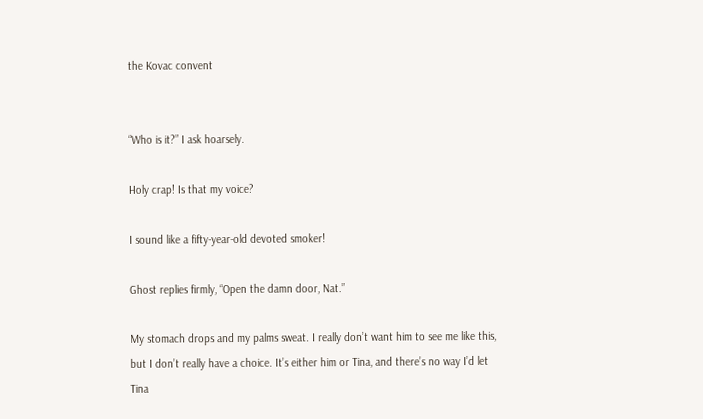the Kovac convent


“Who is it?” I ask hoarsely.

Holy crap! Is that my voice?

I sound like a fifty-year-old devoted smoker!

Ghost replies firmly, “Open the damn door, Nat.”

My stomach drops and my palms sweat. I really don’t want him to see me like this, but I don’t really have a choice. It’s either him or Tina, and there’s no way I’d let Tina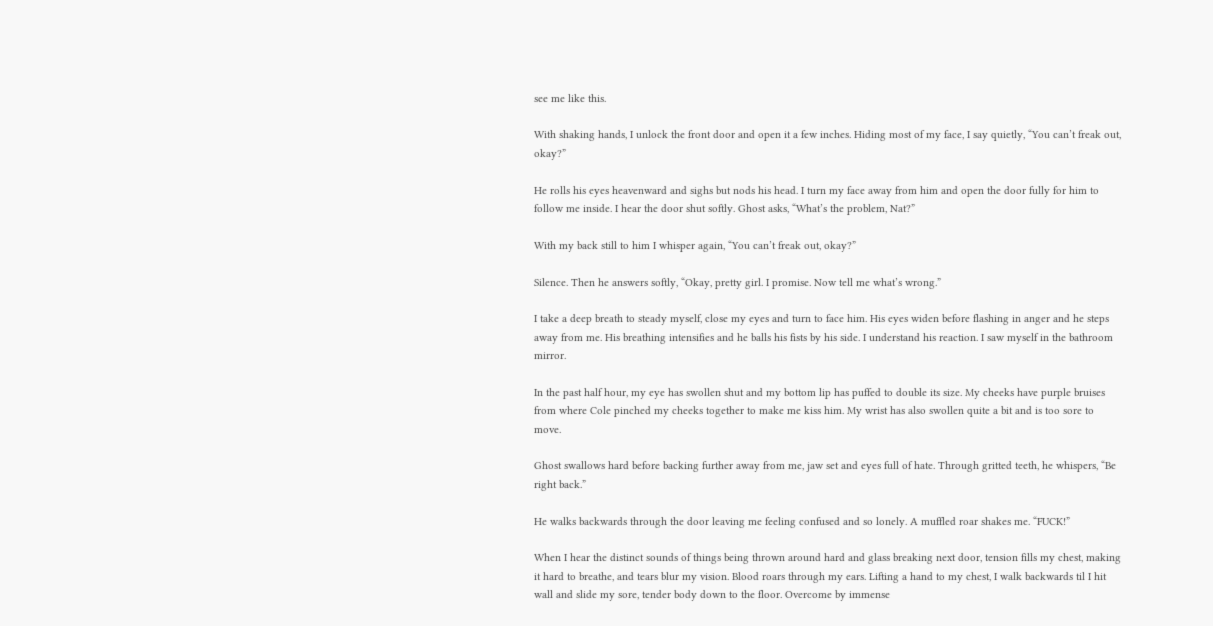see me like this.

With shaking hands, I unlock the front door and open it a few inches. Hiding most of my face, I say quietly, “You can’t freak out, okay?”

He rolls his eyes heavenward and sighs but nods his head. I turn my face away from him and open the door fully for him to follow me inside. I hear the door shut softly. Ghost asks, “What’s the problem, Nat?”

With my back still to him I whisper again, “You can’t freak out, okay?”

Silence. Then he answers softly, “Okay, pretty girl. I promise. Now tell me what’s wrong.”

I take a deep breath to steady myself, close my eyes and turn to face him. His eyes widen before flashing in anger and he steps away from me. His breathing intensifies and he balls his fists by his side. I understand his reaction. I saw myself in the bathroom mirror.

In the past half hour, my eye has swollen shut and my bottom lip has puffed to double its size. My cheeks have purple bruises from where Cole pinched my cheeks together to make me kiss him. My wrist has also swollen quite a bit and is too sore to move.

Ghost swallows hard before backing further away from me, jaw set and eyes full of hate. Through gritted teeth, he whispers, “Be right back.”

He walks backwards through the door leaving me feeling confused and so lonely. A muffled roar shakes me. “FUCK!”

When I hear the distinct sounds of things being thrown around hard and glass breaking next door, tension fills my chest, making it hard to breathe, and tears blur my vision. Blood roars through my ears. Lifting a hand to my chest, I walk backwards til I hit wall and slide my sore, tender body down to the floor. Overcome by immense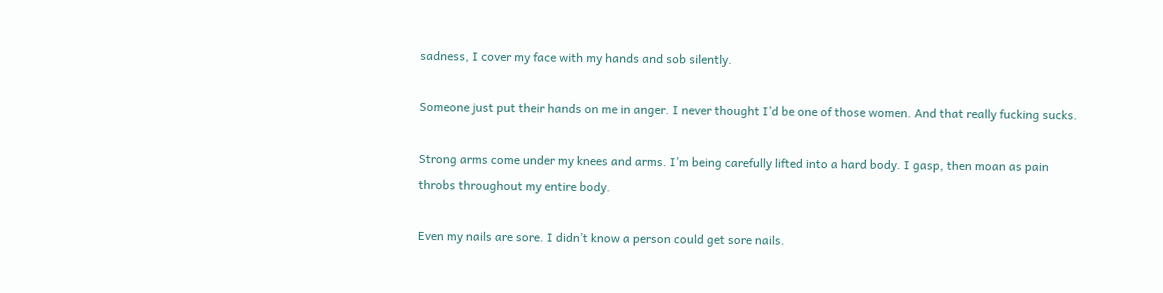sadness, I cover my face with my hands and sob silently.

Someone just put their hands on me in anger. I never thought I’d be one of those women. And that really fucking sucks.

Strong arms come under my knees and arms. I’m being carefully lifted into a hard body. I gasp, then moan as pain throbs throughout my entire body.

Even my nails are sore. I didn’t know a person could get sore nails.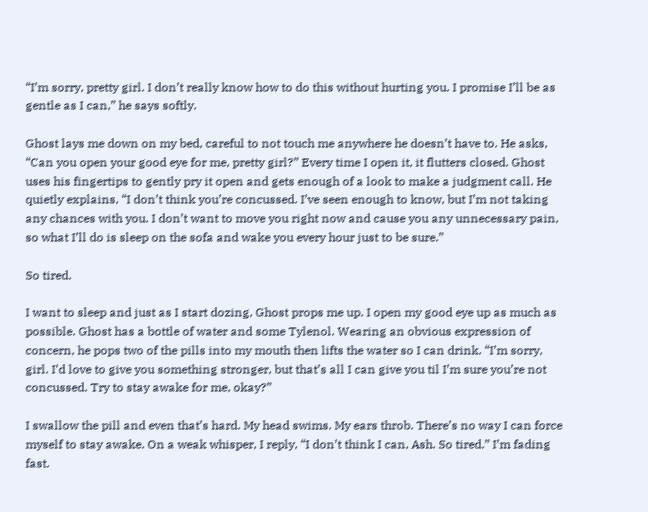“I’m sorry, pretty girl. I don’t really know how to do this without hurting you. I promise I’ll be as gentle as I can,” he says softly.

Ghost lays me down on my bed, careful to not touch me anywhere he doesn’t have to. He asks, “Can you open your good eye for me, pretty girl?” Every time I open it, it flutters closed. Ghost uses his fingertips to gently pry it open and gets enough of a look to make a judgment call. He quietly explains, “I don’t think you’re concussed. I’ve seen enough to know, but I’m not taking any chances with you. I don’t want to move you right now and cause you any unnecessary pain, so what I’ll do is sleep on the sofa and wake you every hour just to be sure.”

So tired.

I want to sleep and just as I start dozing, Ghost props me up. I open my good eye up as much as possible. Ghost has a bottle of water and some Tylenol. Wearing an obvious expression of concern, he pops two of the pills into my mouth then lifts the water so I can drink. “I’m sorry, girl. I’d love to give you something stronger, but that’s all I can give you til I’m sure you’re not concussed. Try to stay awake for me, okay?”

I swallow the pill and even that’s hard. My head swims. My ears throb. There’s no way I can force myself to stay awake. On a weak whisper, I reply, “I don’t think I can, Ash. So tired.” I’m fading fast.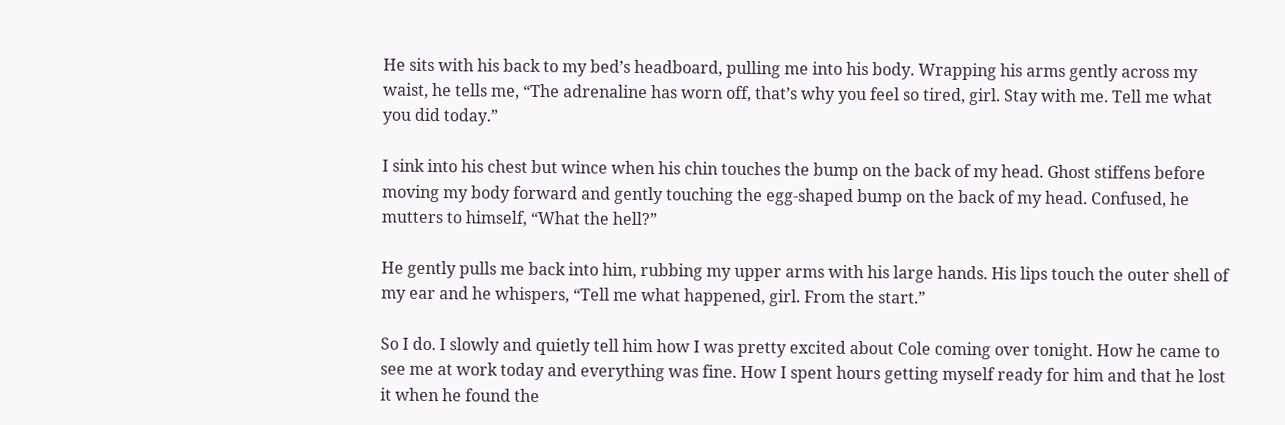He sits with his back to my bed’s headboard, pulling me into his body. Wrapping his arms gently across my waist, he tells me, “The adrenaline has worn off, that’s why you feel so tired, girl. Stay with me. Tell me what you did today.”

I sink into his chest but wince when his chin touches the bump on the back of my head. Ghost stiffens before moving my body forward and gently touching the egg-shaped bump on the back of my head. Confused, he mutters to himself, “What the hell?”

He gently pulls me back into him, rubbing my upper arms with his large hands. His lips touch the outer shell of my ear and he whispers, “Tell me what happened, girl. From the start.”

So I do. I slowly and quietly tell him how I was pretty excited about Cole coming over tonight. How he came to see me at work today and everything was fine. How I spent hours getting myself ready for him and that he lost it when he found the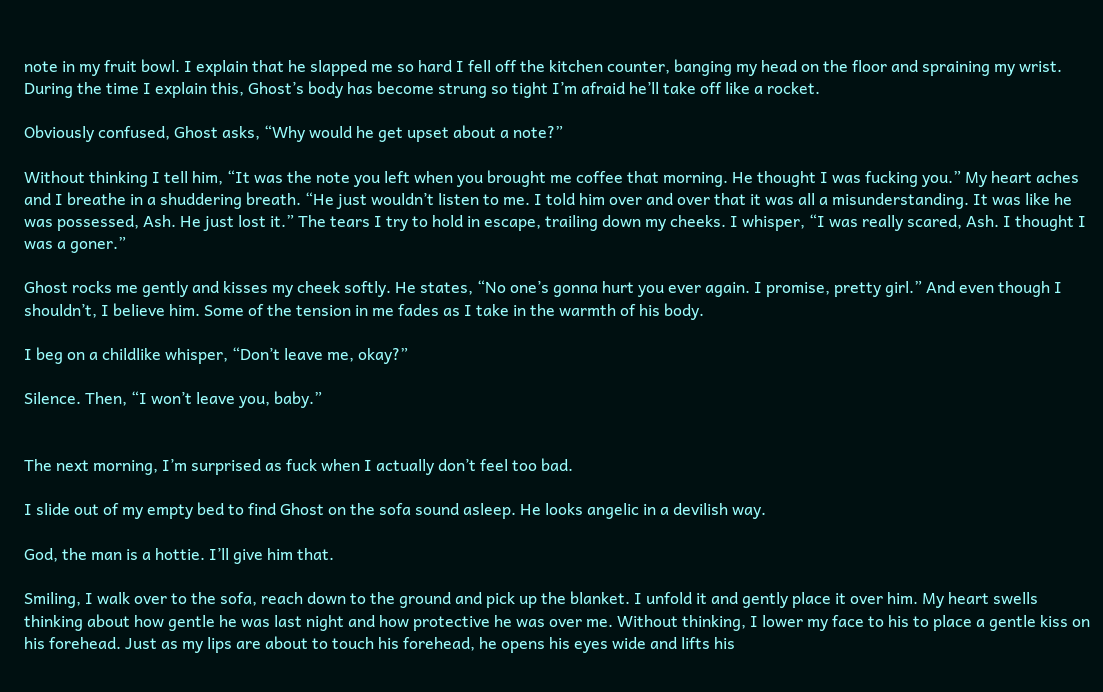note in my fruit bowl. I explain that he slapped me so hard I fell off the kitchen counter, banging my head on the floor and spraining my wrist. During the time I explain this, Ghost’s body has become strung so tight I’m afraid he’ll take off like a rocket.

Obviously confused, Ghost asks, “Why would he get upset about a note?”

Without thinking I tell him, “It was the note you left when you brought me coffee that morning. He thought I was fucking you.” My heart aches and I breathe in a shuddering breath. “He just wouldn’t listen to me. I told him over and over that it was all a misunderstanding. It was like he was possessed, Ash. He just lost it.” The tears I try to hold in escape, trailing down my cheeks. I whisper, “I was really scared, Ash. I thought I was a goner.”

Ghost rocks me gently and kisses my cheek softly. He states, “No one’s gonna hurt you ever again. I promise, pretty girl.” And even though I shouldn’t, I believe him. Some of the tension in me fades as I take in the warmth of his body.

I beg on a childlike whisper, “Don’t leave me, okay?”

Silence. Then, “I won’t leave you, baby.”


The next morning, I’m surprised as fuck when I actually don’t feel too bad.

I slide out of my empty bed to find Ghost on the sofa sound asleep. He looks angelic in a devilish way.

God, the man is a hottie. I’ll give him that.

Smiling, I walk over to the sofa, reach down to the ground and pick up the blanket. I unfold it and gently place it over him. My heart swells thinking about how gentle he was last night and how protective he was over me. Without thinking, I lower my face to his to place a gentle kiss on his forehead. Just as my lips are about to touch his forehead, he opens his eyes wide and lifts his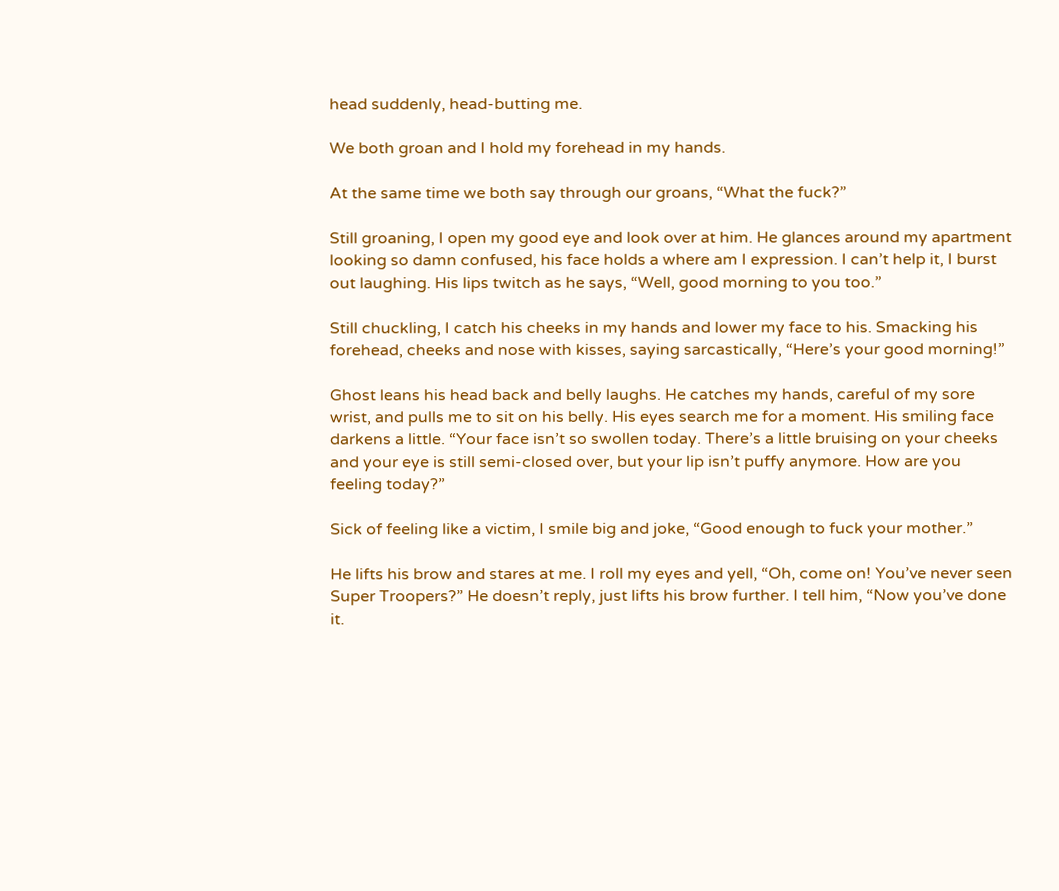head suddenly, head-butting me.

We both groan and I hold my forehead in my hands.

At the same time we both say through our groans, “What the fuck?”

Still groaning, I open my good eye and look over at him. He glances around my apartment looking so damn confused, his face holds a where am I expression. I can’t help it, I burst out laughing. His lips twitch as he says, “Well, good morning to you too.”

Still chuckling, I catch his cheeks in my hands and lower my face to his. Smacking his forehead, cheeks and nose with kisses, saying sarcastically, “Here’s your good morning!”

Ghost leans his head back and belly laughs. He catches my hands, careful of my sore wrist, and pulls me to sit on his belly. His eyes search me for a moment. His smiling face darkens a little. “Your face isn’t so swollen today. There’s a little bruising on your cheeks and your eye is still semi-closed over, but your lip isn’t puffy anymore. How are you feeling today?”

Sick of feeling like a victim, I smile big and joke, “Good enough to fuck your mother.”

He lifts his brow and stares at me. I roll my eyes and yell, “Oh, come on! You’ve never seen Super Troopers?” He doesn’t reply, just lifts his brow further. I tell him, “Now you’ve done it.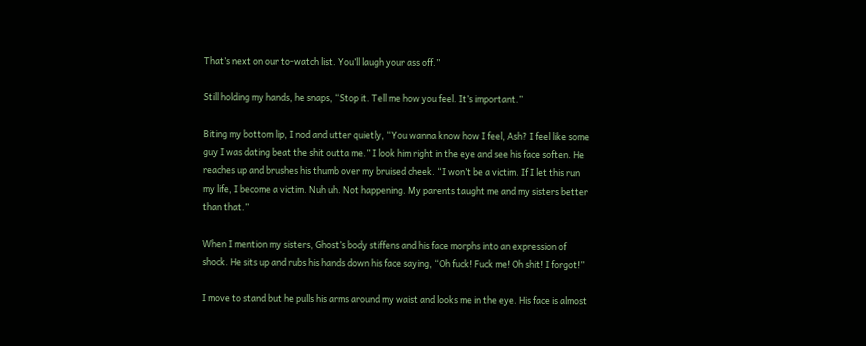That’s next on our to-watch list. You’ll laugh your ass off.”

Still holding my hands, he snaps, “Stop it. Tell me how you feel. It’s important.”

Biting my bottom lip, I nod and utter quietly, “You wanna know how I feel, Ash? I feel like some guy I was dating beat the shit outta me.” I look him right in the eye and see his face soften. He reaches up and brushes his thumb over my bruised cheek. “I won’t be a victim. If I let this run my life, I become a victim. Nuh uh. Not happening. My parents taught me and my sisters better than that.”

When I mention my sisters, Ghost’s body stiffens and his face morphs into an expression of shock. He sits up and rubs his hands down his face saying, “Oh fuck! Fuck me! Oh shit! I forgot!”

I move to stand but he pulls his arms around my waist and looks me in the eye. His face is almost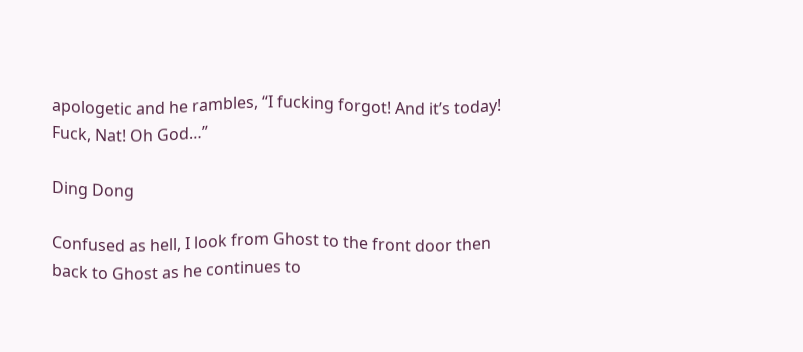apologetic and he rambles, “I fucking forgot! And it’s today! Fuck, Nat! Oh God…”

Ding Dong

Confused as hell, I look from Ghost to the front door then back to Ghost as he continues to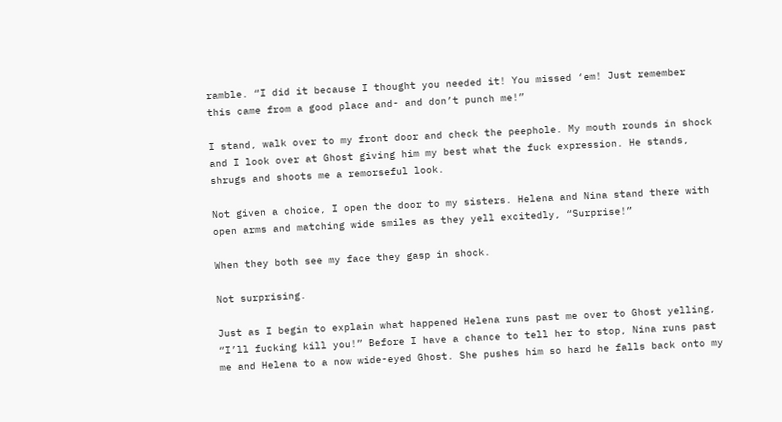ramble. “I did it because I thought you needed it! You missed ‘em! Just remember this came from a good place and- and don’t punch me!”

I stand, walk over to my front door and check the peephole. My mouth rounds in shock and I look over at Ghost giving him my best what the fuck expression. He stands, shrugs and shoots me a remorseful look.

Not given a choice, I open the door to my sisters. Helena and Nina stand there with open arms and matching wide smiles as they yell excitedly, “Surprise!”

When they both see my face they gasp in shock.

Not surprising.

Just as I begin to explain what happened Helena runs past me over to Ghost yelling, “I’ll fucking kill you!” Before I have a chance to tell her to stop, Nina runs past me and Helena to a now wide-eyed Ghost. She pushes him so hard he falls back onto my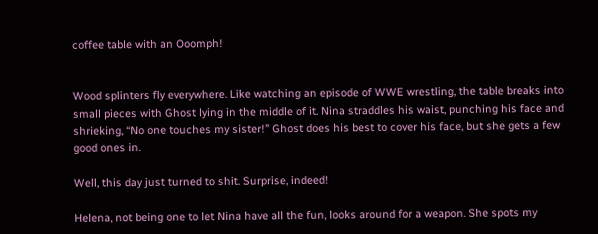coffee table with an Ooomph!


Wood splinters fly everywhere. Like watching an episode of WWE wrestling, the table breaks into small pieces with Ghost lying in the middle of it. Nina straddles his waist, punching his face and shrieking, “No one touches my sister!” Ghost does his best to cover his face, but she gets a few good ones in.

Well, this day just turned to shit. Surprise, indeed!

Helena, not being one to let Nina have all the fun, looks around for a weapon. She spots my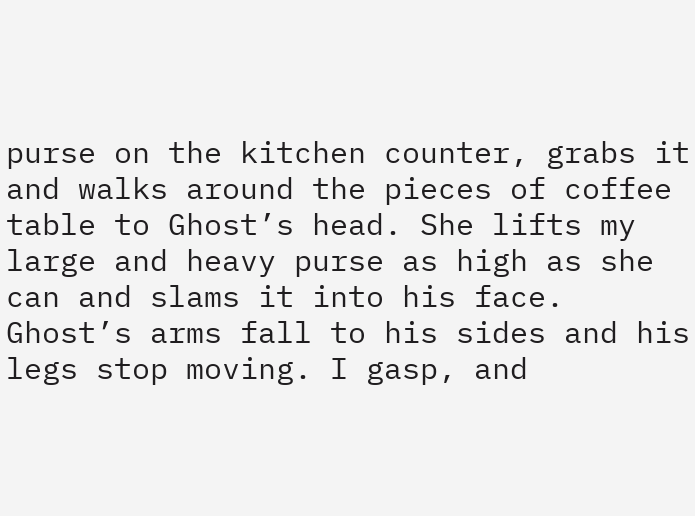purse on the kitchen counter, grabs it and walks around the pieces of coffee table to Ghost’s head. She lifts my large and heavy purse as high as she can and slams it into his face. Ghost’s arms fall to his sides and his legs stop moving. I gasp, and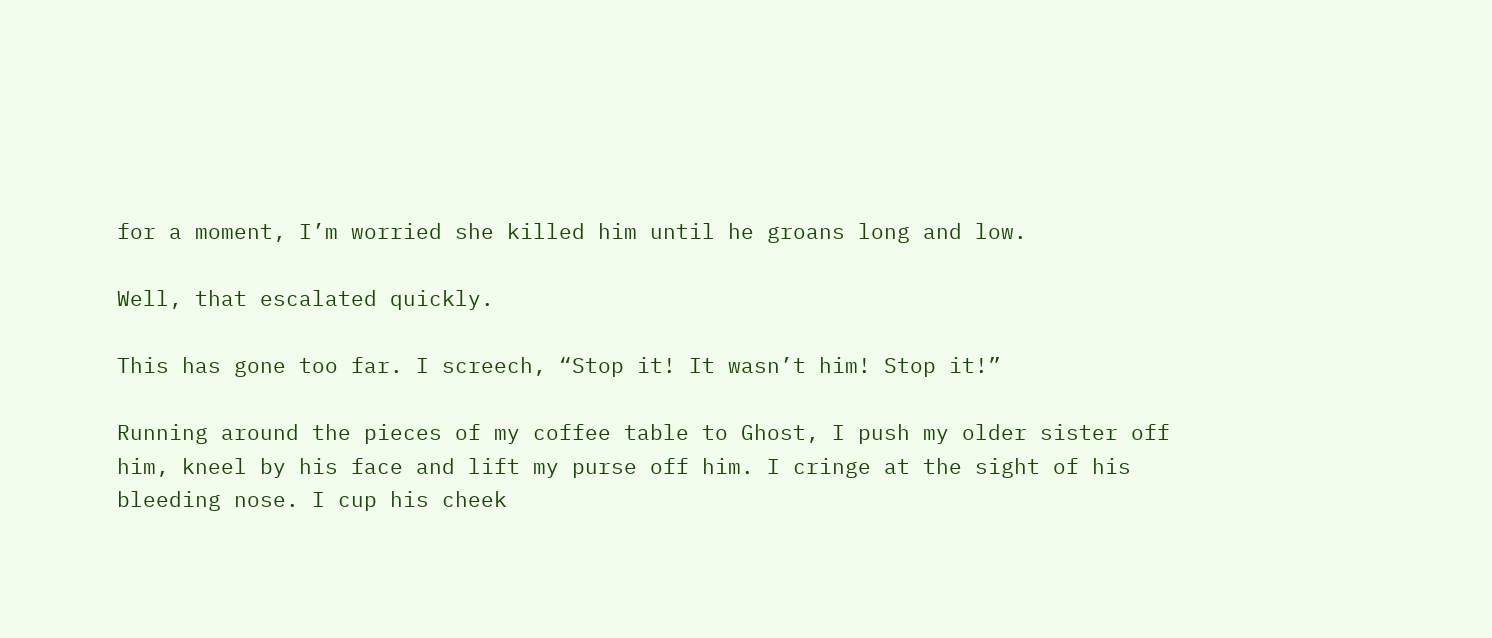for a moment, I’m worried she killed him until he groans long and low.

Well, that escalated quickly.

This has gone too far. I screech, “Stop it! It wasn’t him! Stop it!”

Running around the pieces of my coffee table to Ghost, I push my older sister off him, kneel by his face and lift my purse off him. I cringe at the sight of his bleeding nose. I cup his cheek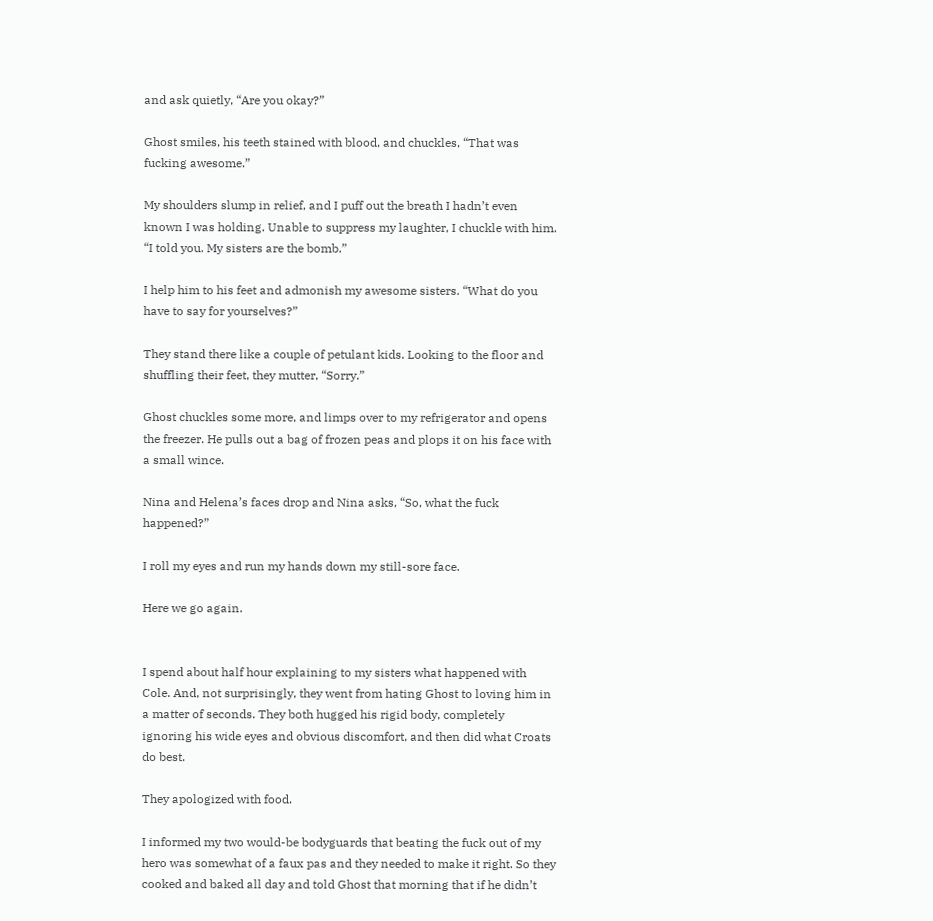and ask quietly, “Are you okay?”

Ghost smiles, his teeth stained with blood, and chuckles, “That was fucking awesome.”

My shoulders slump in relief, and I puff out the breath I hadn’t even known I was holding. Unable to suppress my laughter, I chuckle with him. “I told you. My sisters are the bomb.”

I help him to his feet and admonish my awesome sisters. “What do you have to say for yourselves?”

They stand there like a couple of petulant kids. Looking to the floor and shuffling their feet, they mutter, “Sorry.”

Ghost chuckles some more, and limps over to my refrigerator and opens the freezer. He pulls out a bag of frozen peas and plops it on his face with a small wince.

Nina and Helena’s faces drop and Nina asks, “So, what the fuck happened?”

I roll my eyes and run my hands down my still-sore face.

Here we go again.


I spend about half hour explaining to my sisters what happened with Cole. And, not surprisingly, they went from hating Ghost to loving him in a matter of seconds. They both hugged his rigid body, completely ignoring his wide eyes and obvious discomfort, and then did what Croats do best.

They apologized with food.

I informed my two would-be bodyguards that beating the fuck out of my hero was somewhat of a faux pas and they needed to make it right. So they cooked and baked all day and told Ghost that morning that if he didn’t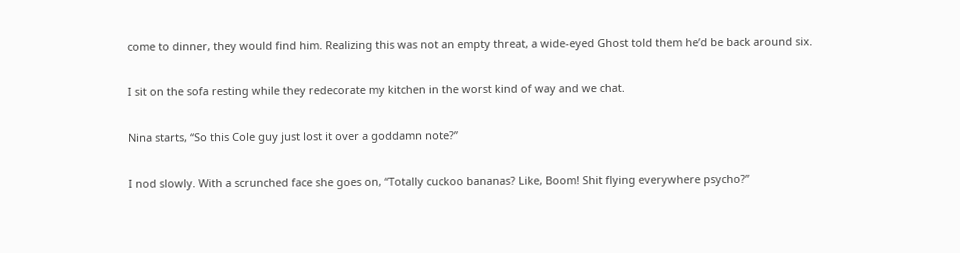come to dinner, they would find him. Realizing this was not an empty threat, a wide-eyed Ghost told them he’d be back around six.

I sit on the sofa resting while they redecorate my kitchen in the worst kind of way and we chat.

Nina starts, “So this Cole guy just lost it over a goddamn note?”

I nod slowly. With a scrunched face she goes on, “Totally cuckoo bananas? Like, Boom! Shit flying everywhere psycho?”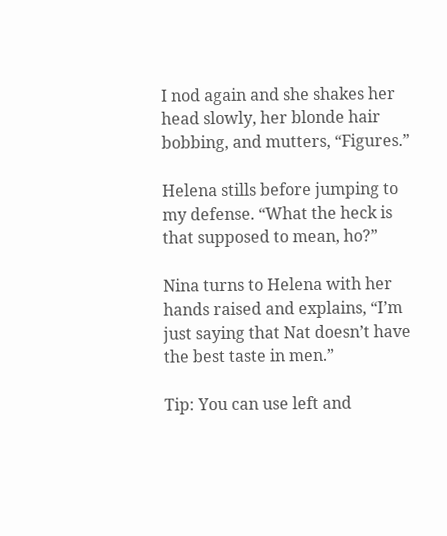I nod again and she shakes her head slowly, her blonde hair bobbing, and mutters, “Figures.”

Helena stills before jumping to my defense. “What the heck is that supposed to mean, ho?”

Nina turns to Helena with her hands raised and explains, “I’m just saying that Nat doesn’t have the best taste in men.”

Tip: You can use left and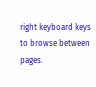right keyboard keys to browse between pages.